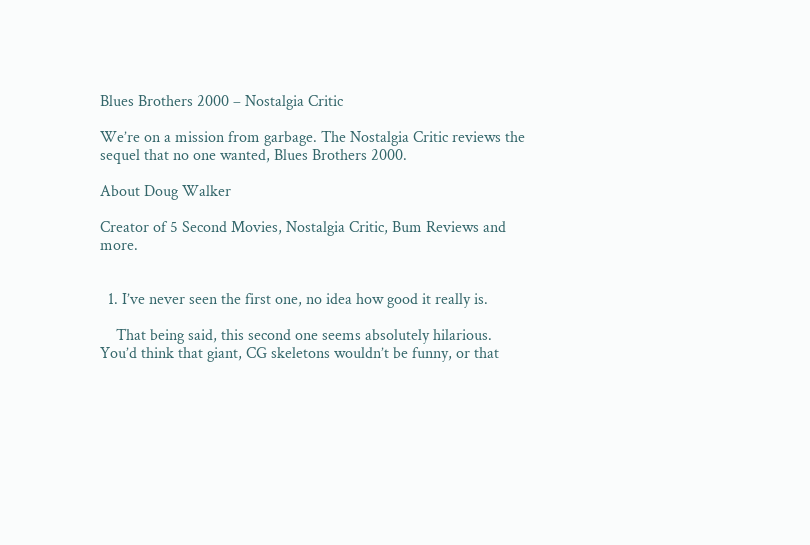Blues Brothers 2000 – Nostalgia Critic

We’re on a mission from garbage. The Nostalgia Critic reviews the sequel that no one wanted, Blues Brothers 2000.

About Doug Walker

Creator of 5 Second Movies, Nostalgia Critic, Bum Reviews and more.


  1. I’ve never seen the first one, no idea how good it really is.

    That being said, this second one seems absolutely hilarious. You’d think that giant, CG skeletons wouldn’t be funny, or that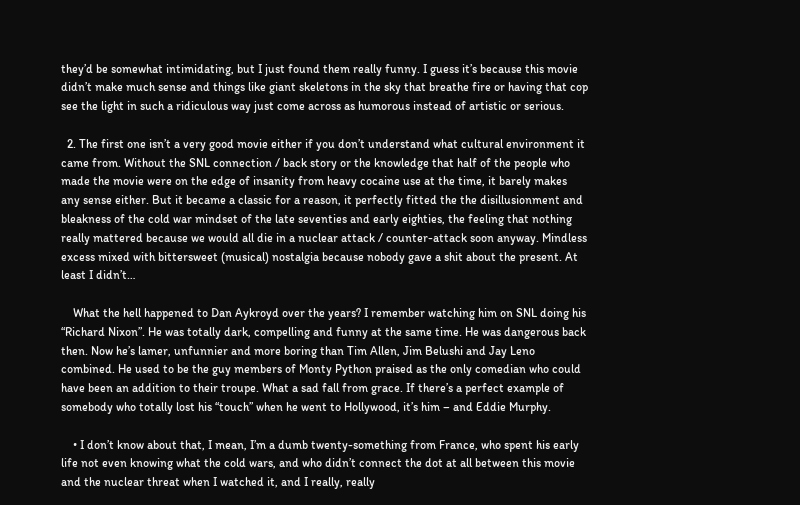they’d be somewhat intimidating, but I just found them really funny. I guess it’s because this movie didn’t make much sense and things like giant skeletons in the sky that breathe fire or having that cop see the light in such a ridiculous way just come across as humorous instead of artistic or serious.

  2. The first one isn’t a very good movie either if you don’t understand what cultural environment it came from. Without the SNL connection / back story or the knowledge that half of the people who made the movie were on the edge of insanity from heavy cocaine use at the time, it barely makes any sense either. But it became a classic for a reason, it perfectly fitted the the disillusionment and bleakness of the cold war mindset of the late seventies and early eighties, the feeling that nothing really mattered because we would all die in a nuclear attack / counter-attack soon anyway. Mindless excess mixed with bittersweet (musical) nostalgia because nobody gave a shit about the present. At least I didn’t…

    What the hell happened to Dan Aykroyd over the years? I remember watching him on SNL doing his “Richard Nixon”. He was totally dark, compelling and funny at the same time. He was dangerous back then. Now he’s lamer, unfunnier and more boring than Tim Allen, Jim Belushi and Jay Leno combined. He used to be the guy members of Monty Python praised as the only comedian who could have been an addition to their troupe. What a sad fall from grace. If there’s a perfect example of somebody who totally lost his “touch” when he went to Hollywood, it’s him – and Eddie Murphy.

    • I don’t know about that, I mean, I’m a dumb twenty-something from France, who spent his early life not even knowing what the cold wars, and who didn’t connect the dot at all between this movie and the nuclear threat when I watched it, and I really, really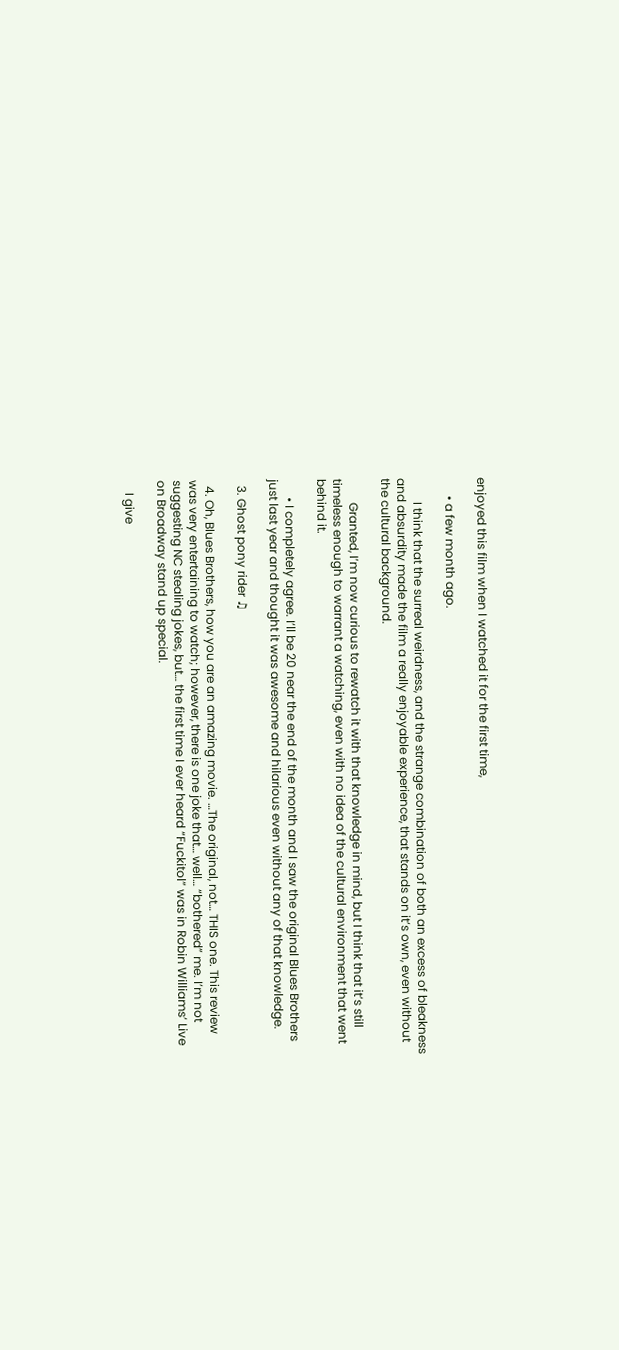enjoyed this film when I watched it for the first time,

      • a few month ago.

        I think that the surreal weirdness, and the strange combination of both an excess of bleakness and absurdity made the film a really enjoyable experience, that stands on it’s own, even without the cultural background.

        Granted, I’m now curious to rewatch it with that knowledge in mind, but I think that it’s still timeless enough to warrant a watching, even with no idea of the cultural environment that went behind it.

      • I completely agree. I’ll be 20 near the end of the month and I saw the original Blues Brothers just last year and thought it was awesome and hilarious even without any of that knowledge.

  3. Ghost pony rider ♫

  4. Oh, Blues Brothers, how you are an amazing movie. …The original, not… THIS one. This review was very entertaining to watch; however, there is one joke that… well… “bothered” me. I’m not suggesting NC stealing jokes, but… the first time I ever heard “Fuckitol” was in Robin Williams’ Live on Broadway stand up special.

    I give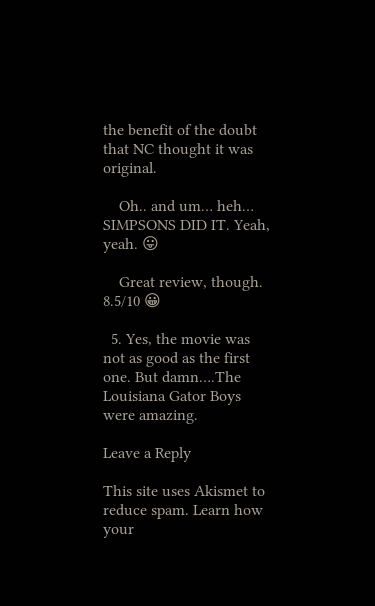the benefit of the doubt that NC thought it was original.

    Oh.. and um… heh… SIMPSONS DID IT. Yeah, yeah. 😛

    Great review, though. 8.5/10 😀

  5. Yes, the movie was not as good as the first one. But damn….The Louisiana Gator Boys were amazing.

Leave a Reply

This site uses Akismet to reduce spam. Learn how your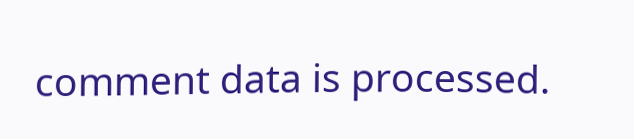comment data is processed.